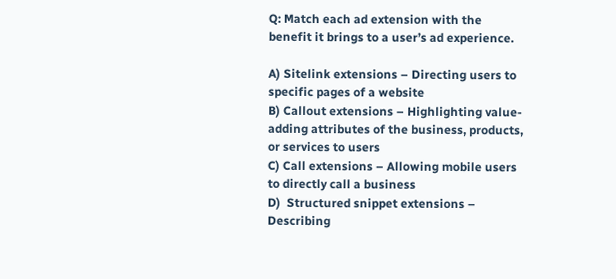Q: Match each ad extension with the benefit it brings to a user’s ad experience.

A) Sitelink extensions – Directing users to specific pages of a website
B) Callout extensions – Highlighting value-adding attributes of the business, products, or services to users
C) Call extensions – Allowing mobile users to directly call a business
D)  Structured snippet extensions – Describing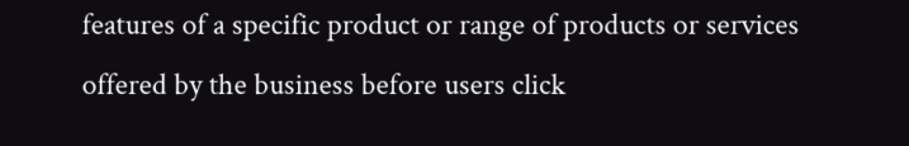features of a specific product or range of products or services offered by the business before users click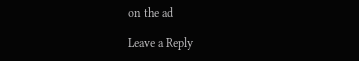on the ad

Leave a Reply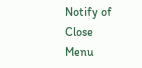Notify of
Close Menu